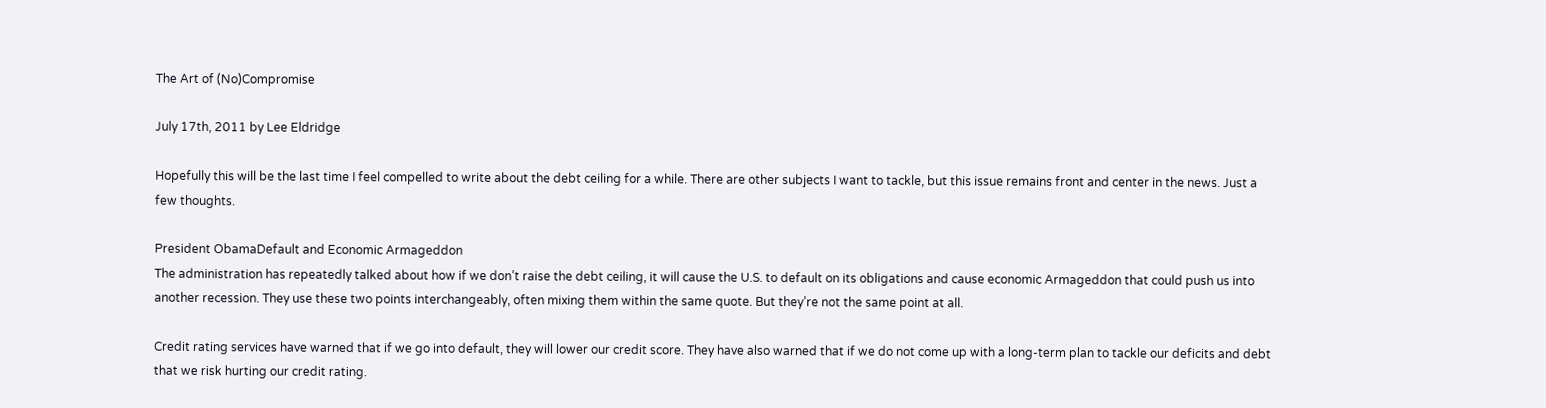The Art of (No)Compromise

July 17th, 2011 by Lee Eldridge

Hopefully this will be the last time I feel compelled to write about the debt ceiling for a while. There are other subjects I want to tackle, but this issue remains front and center in the news. Just a few thoughts.

President ObamaDefault and Economic Armageddon
The administration has repeatedly talked about how if we don’t raise the debt ceiling, it will cause the U.S. to default on its obligations and cause economic Armageddon that could push us into another recession. They use these two points interchangeably, often mixing them within the same quote. But they’re not the same point at all.

Credit rating services have warned that if we go into default, they will lower our credit score. They have also warned that if we do not come up with a long-term plan to tackle our deficits and debt that we risk hurting our credit rating.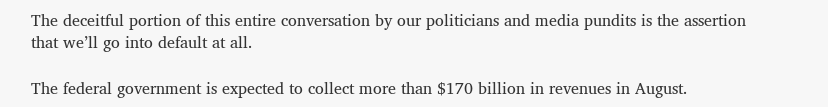The deceitful portion of this entire conversation by our politicians and media pundits is the assertion that we’ll go into default at all.

The federal government is expected to collect more than $170 billion in revenues in August.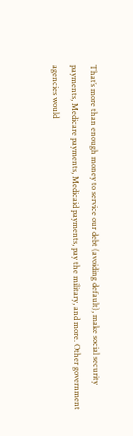That’s more than enough money to service our debt (avoiding default), make social security payments, Medicare payments, Medicaid payments, pay the military, and more. Other government agencies would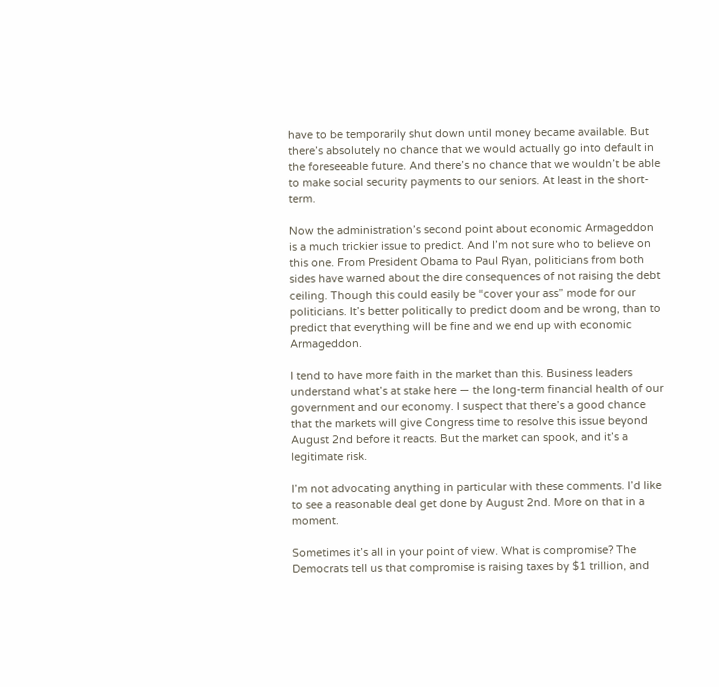have to be temporarily shut down until money became available. But there’s absolutely no chance that we would actually go into default in the foreseeable future. And there’s no chance that we wouldn’t be able to make social security payments to our seniors. At least in the short-term.

Now the administration’s second point about economic Armageddon is a much trickier issue to predict. And I’m not sure who to believe on this one. From President Obama to Paul Ryan, politicians from both sides have warned about the dire consequences of not raising the debt ceiling. Though this could easily be “cover your ass” mode for our politicians. It’s better politically to predict doom and be wrong, than to predict that everything will be fine and we end up with economic Armageddon.

I tend to have more faith in the market than this. Business leaders understand what’s at stake here — the long-term financial health of our government and our economy. I suspect that there’s a good chance that the markets will give Congress time to resolve this issue beyond August 2nd before it reacts. But the market can spook, and it’s a legitimate risk.

I’m not advocating anything in particular with these comments. I’d like to see a reasonable deal get done by August 2nd. More on that in a moment.

Sometimes it’s all in your point of view. What is compromise? The Democrats tell us that compromise is raising taxes by $1 trillion, and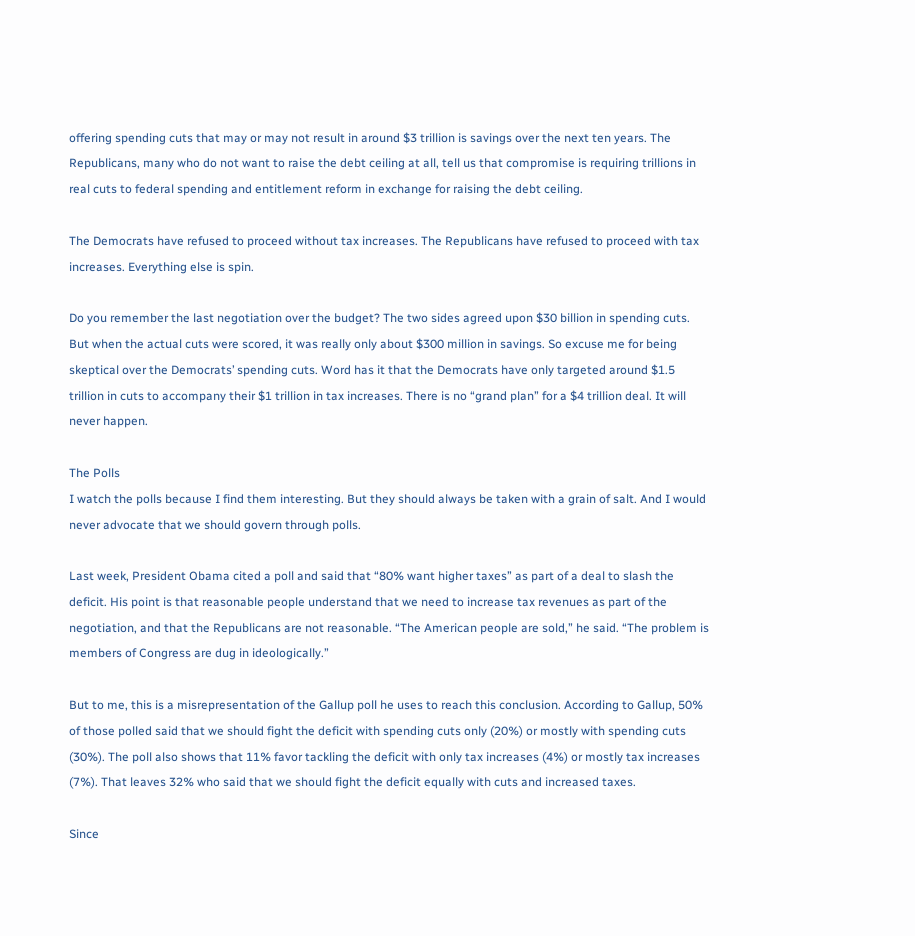offering spending cuts that may or may not result in around $3 trillion is savings over the next ten years. The Republicans, many who do not want to raise the debt ceiling at all, tell us that compromise is requiring trillions in real cuts to federal spending and entitlement reform in exchange for raising the debt ceiling.

The Democrats have refused to proceed without tax increases. The Republicans have refused to proceed with tax increases. Everything else is spin.

Do you remember the last negotiation over the budget? The two sides agreed upon $30 billion in spending cuts. But when the actual cuts were scored, it was really only about $300 million in savings. So excuse me for being skeptical over the Democrats’ spending cuts. Word has it that the Democrats have only targeted around $1.5 trillion in cuts to accompany their $1 trillion in tax increases. There is no “grand plan” for a $4 trillion deal. It will never happen.

The Polls
I watch the polls because I find them interesting. But they should always be taken with a grain of salt. And I would never advocate that we should govern through polls.

Last week, President Obama cited a poll and said that “80% want higher taxes” as part of a deal to slash the deficit. His point is that reasonable people understand that we need to increase tax revenues as part of the negotiation, and that the Republicans are not reasonable. “The American people are sold,” he said. “The problem is members of Congress are dug in ideologically.”

But to me, this is a misrepresentation of the Gallup poll he uses to reach this conclusion. According to Gallup, 50% of those polled said that we should fight the deficit with spending cuts only (20%) or mostly with spending cuts (30%). The poll also shows that 11% favor tackling the deficit with only tax increases (4%) or mostly tax increases (7%). That leaves 32% who said that we should fight the deficit equally with cuts and increased taxes.

Since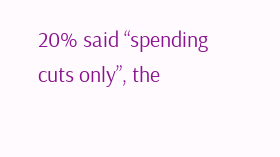20% said “spending cuts only”, the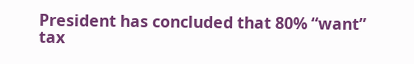President has concluded that 80% “want” tax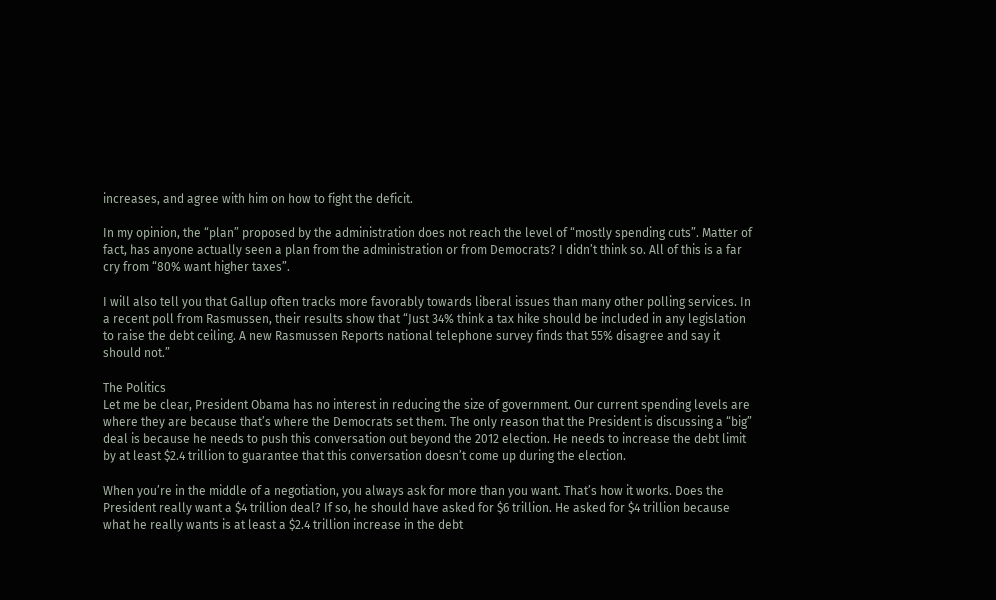increases, and agree with him on how to fight the deficit.

In my opinion, the “plan” proposed by the administration does not reach the level of “mostly spending cuts”. Matter of fact, has anyone actually seen a plan from the administration or from Democrats? I didn’t think so. All of this is a far cry from “80% want higher taxes”.

I will also tell you that Gallup often tracks more favorably towards liberal issues than many other polling services. In a recent poll from Rasmussen, their results show that “Just 34% think a tax hike should be included in any legislation to raise the debt ceiling. A new Rasmussen Reports national telephone survey finds that 55% disagree and say it should not.”

The Politics
Let me be clear, President Obama has no interest in reducing the size of government. Our current spending levels are where they are because that’s where the Democrats set them. The only reason that the President is discussing a “big” deal is because he needs to push this conversation out beyond the 2012 election. He needs to increase the debt limit by at least $2.4 trillion to guarantee that this conversation doesn’t come up during the election.

When you’re in the middle of a negotiation, you always ask for more than you want. That’s how it works. Does the President really want a $4 trillion deal? If so, he should have asked for $6 trillion. He asked for $4 trillion because what he really wants is at least a $2.4 trillion increase in the debt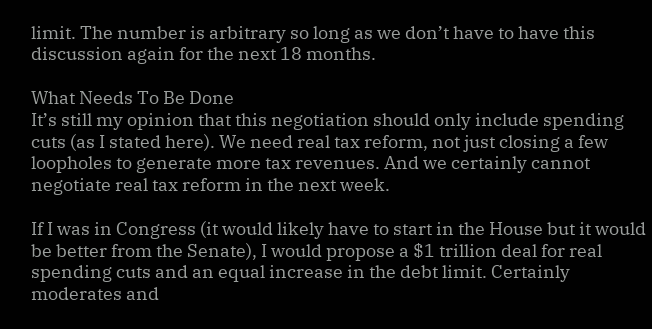limit. The number is arbitrary so long as we don’t have to have this discussion again for the next 18 months.

What Needs To Be Done
It’s still my opinion that this negotiation should only include spending cuts (as I stated here). We need real tax reform, not just closing a few loopholes to generate more tax revenues. And we certainly cannot negotiate real tax reform in the next week.

If I was in Congress (it would likely have to start in the House but it would be better from the Senate), I would propose a $1 trillion deal for real spending cuts and an equal increase in the debt limit. Certainly moderates and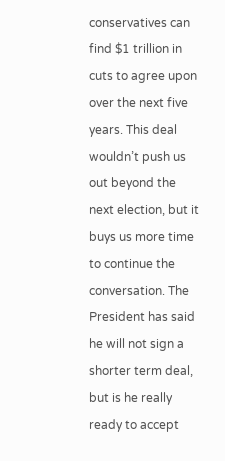conservatives can find $1 trillion in cuts to agree upon over the next five years. This deal wouldn’t push us out beyond the next election, but it buys us more time to continue the conversation. The President has said he will not sign a shorter term deal, but is he really ready to accept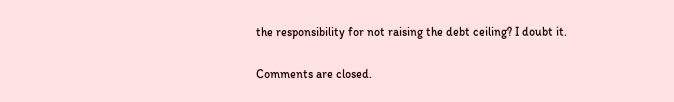the responsibility for not raising the debt ceiling? I doubt it.


Comments are closed.